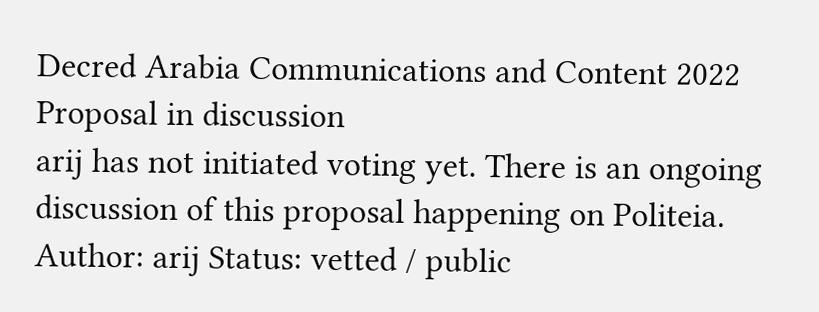Decred Arabia Communications and Content 2022
Proposal in discussion
arij has not initiated voting yet. There is an ongoing discussion of this proposal happening on Politeia.
Author: arij Status: vetted / public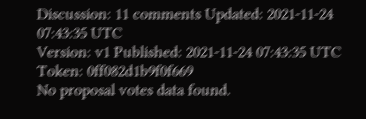Discussion: 11 comments Updated: 2021-11-24 07:43:35 UTC
Version: v1 Published: 2021-11-24 07:43:35 UTC
Token: 0ff082d1b9f0f669
No proposal votes data found.